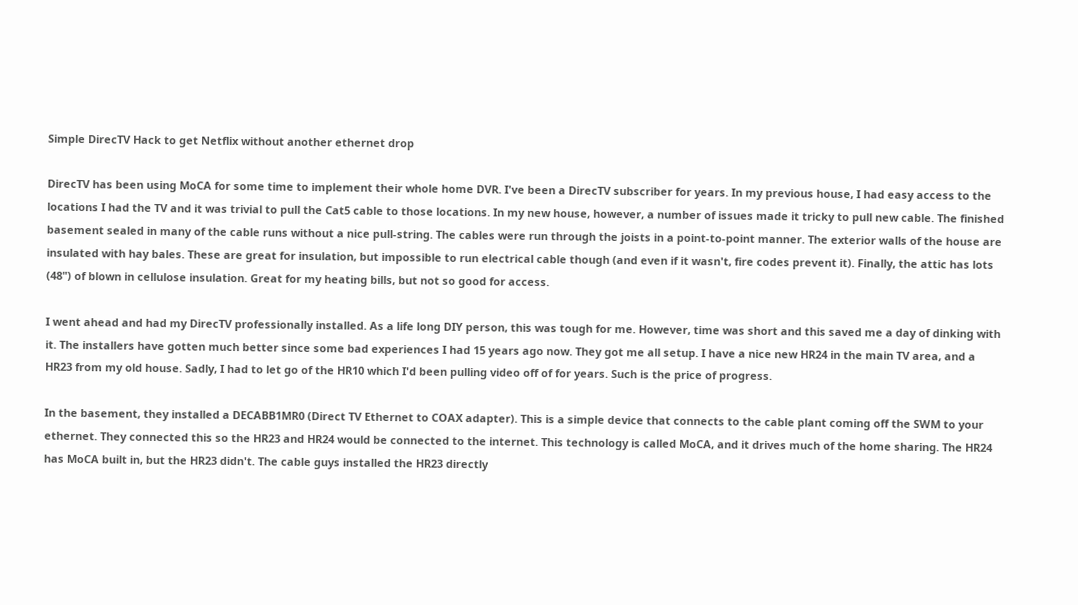Simple DirecTV Hack to get Netflix without another ethernet drop

DirecTV has been using MoCA for some time to implement their whole home DVR. I've been a DirecTV subscriber for years. In my previous house, I had easy access to the locations I had the TV and it was trivial to pull the Cat5 cable to those locations. In my new house, however, a number of issues made it tricky to pull new cable. The finished basement sealed in many of the cable runs without a nice pull-string. The cables were run through the joists in a point-to-point manner. The exterior walls of the house are insulated with hay bales. These are great for insulation, but impossible to run electrical cable though (and even if it wasn't, fire codes prevent it). Finally, the attic has lots (48") of blown in cellulose insulation. Great for my heating bills, but not so good for access.

I went ahead and had my DirecTV professionally installed. As a life long DIY person, this was tough for me. However, time was short and this saved me a day of dinking with it. The installers have gotten much better since some bad experiences I had 15 years ago now. They got me all setup. I have a nice new HR24 in the main TV area, and a HR23 from my old house. Sadly, I had to let go of the HR10 which I'd been pulling video off of for years. Such is the price of progress.

In the basement, they installed a DECABB1MR0 (Direct TV Ethernet to COAX adapter). This is a simple device that connects to the cable plant coming off the SWM to your ethernet. They connected this so the HR23 and HR24 would be connected to the internet. This technology is called MoCA, and it drives much of the home sharing. The HR24 has MoCA built in, but the HR23 didn't. The cable guys installed the HR23 directly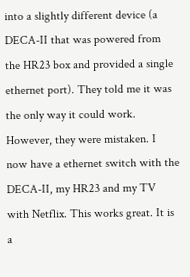into a slightly different device (a DECA-II that was powered from the HR23 box and provided a single ethernet port). They told me it was the only way it could work. However, they were mistaken. I now have a ethernet switch with the DECA-II, my HR23 and my TV with Netflix. This works great. It is a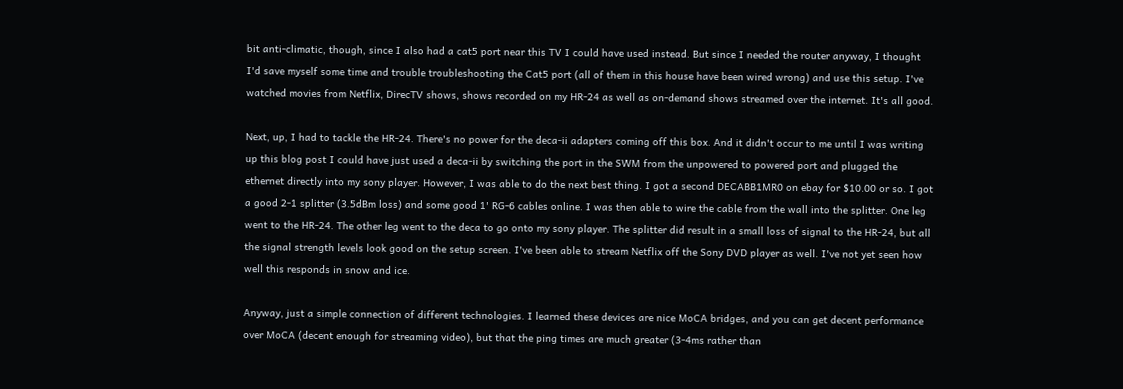bit anti-climatic, though, since I also had a cat5 port near this TV I could have used instead. But since I needed the router anyway, I thought I'd save myself some time and trouble troubleshooting the Cat5 port (all of them in this house have been wired wrong) and use this setup. I've watched movies from Netflix, DirecTV shows, shows recorded on my HR-24 as well as on-demand shows streamed over the internet. It's all good.

Next, up, I had to tackle the HR-24. There's no power for the deca-ii adapters coming off this box. And it didn't occur to me until I was writing up this blog post I could have just used a deca-ii by switching the port in the SWM from the unpowered to powered port and plugged the ethernet directly into my sony player. However, I was able to do the next best thing. I got a second DECABB1MR0 on ebay for $10.00 or so. I got a good 2-1 splitter (3.5dBm loss) and some good 1' RG-6 cables online. I was then able to wire the cable from the wall into the splitter. One leg went to the HR-24. The other leg went to the deca to go onto my sony player. The splitter did result in a small loss of signal to the HR-24, but all the signal strength levels look good on the setup screen. I've been able to stream Netflix off the Sony DVD player as well. I've not yet seen how well this responds in snow and ice.

Anyway, just a simple connection of different technologies. I learned these devices are nice MoCA bridges, and you can get decent performance over MoCA (decent enough for streaming video), but that the ping times are much greater (3-4ms rather than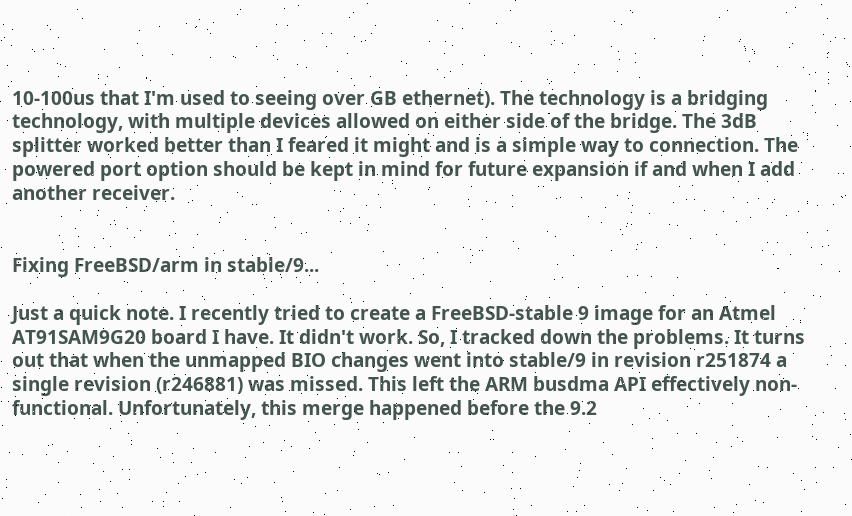10-100us that I'm used to seeing over GB ethernet). The technology is a bridging technology, with multiple devices allowed on either side of the bridge. The 3dB splitter worked better than I feared it might and is a simple way to connection. The powered port option should be kept in mind for future expansion if and when I add another receiver.


Fixing FreeBSD/arm in stable/9...

Just a quick note. I recently tried to create a FreeBSD-stable 9 image for an Atmel AT91SAM9G20 board I have. It didn't work. So, I tracked down the problems. It turns out that when the unmapped BIO changes went into stable/9 in revision r251874 a single revision (r246881) was missed. This left the ARM busdma API effectively non-functional. Unfortunately, this merge happened before the 9.2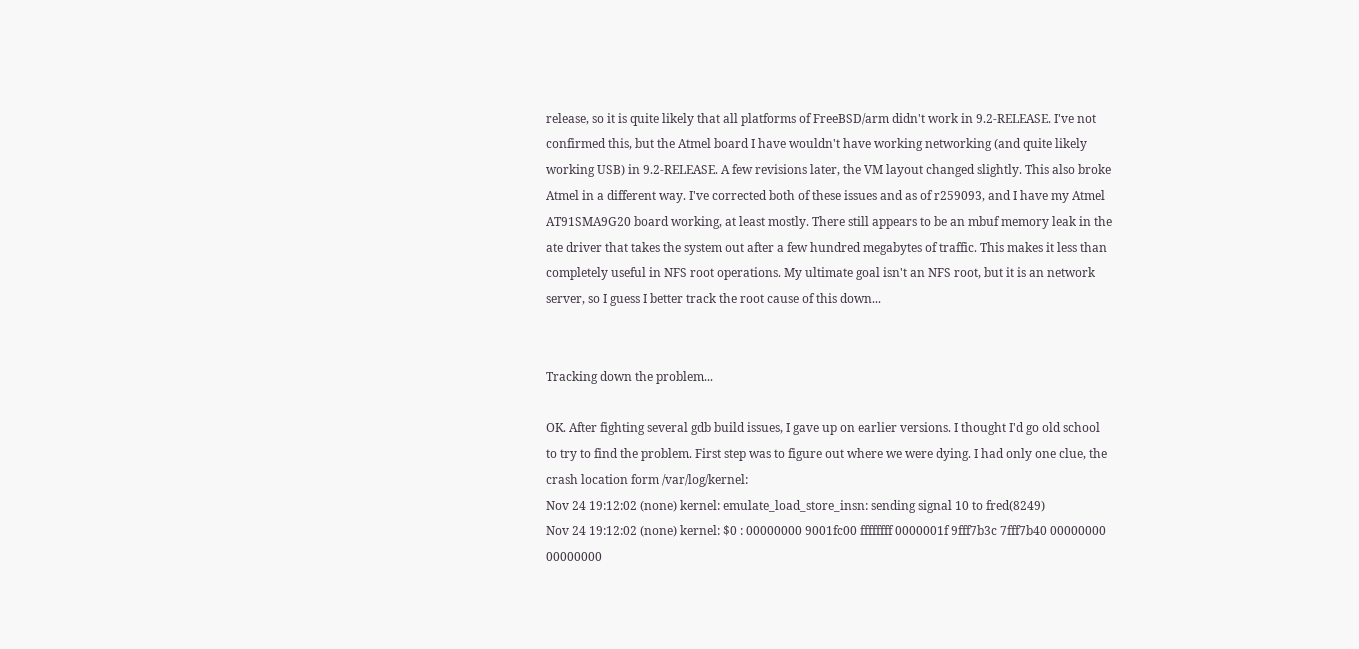release, so it is quite likely that all platforms of FreeBSD/arm didn't work in 9.2-RELEASE. I've not confirmed this, but the Atmel board I have wouldn't have working networking (and quite likely working USB) in 9.2-RELEASE. A few revisions later, the VM layout changed slightly. This also broke Atmel in a different way. I've corrected both of these issues and as of r259093, and I have my Atmel AT91SMA9G20 board working, at least mostly. There still appears to be an mbuf memory leak in the ate driver that takes the system out after a few hundred megabytes of traffic. This makes it less than completely useful in NFS root operations. My ultimate goal isn't an NFS root, but it is an network server, so I guess I better track the root cause of this down...


Tracking down the problem...

OK. After fighting several gdb build issues, I gave up on earlier versions. I thought I'd go old school to try to find the problem. First step was to figure out where we were dying. I had only one clue, the crash location form /var/log/kernel:
Nov 24 19:12:02 (none) kernel: emulate_load_store_insn: sending signal 10 to fred(8249)
Nov 24 19:12:02 (none) kernel: $0 : 00000000 9001fc00 ffffffff 0000001f 9fff7b3c 7fff7b40 00000000 00000000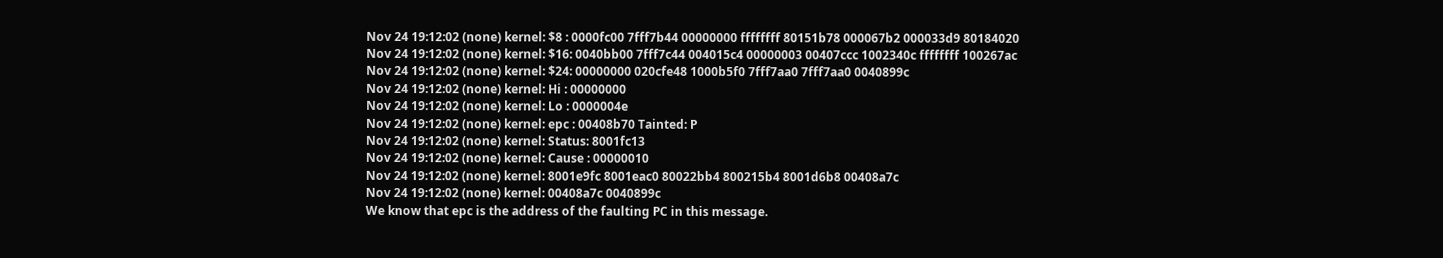Nov 24 19:12:02 (none) kernel: $8 : 0000fc00 7fff7b44 00000000 ffffffff 80151b78 000067b2 000033d9 80184020
Nov 24 19:12:02 (none) kernel: $16: 0040bb00 7fff7c44 004015c4 00000003 00407ccc 1002340c ffffffff 100267ac
Nov 24 19:12:02 (none) kernel: $24: 00000000 020cfe48 1000b5f0 7fff7aa0 7fff7aa0 0040899c
Nov 24 19:12:02 (none) kernel: Hi : 00000000
Nov 24 19:12:02 (none) kernel: Lo : 0000004e
Nov 24 19:12:02 (none) kernel: epc : 00408b70 Tainted: P
Nov 24 19:12:02 (none) kernel: Status: 8001fc13
Nov 24 19:12:02 (none) kernel: Cause : 00000010
Nov 24 19:12:02 (none) kernel: 8001e9fc 8001eac0 80022bb4 800215b4 8001d6b8 00408a7c
Nov 24 19:12:02 (none) kernel: 00408a7c 0040899c
We know that epc is the address of the faulting PC in this message.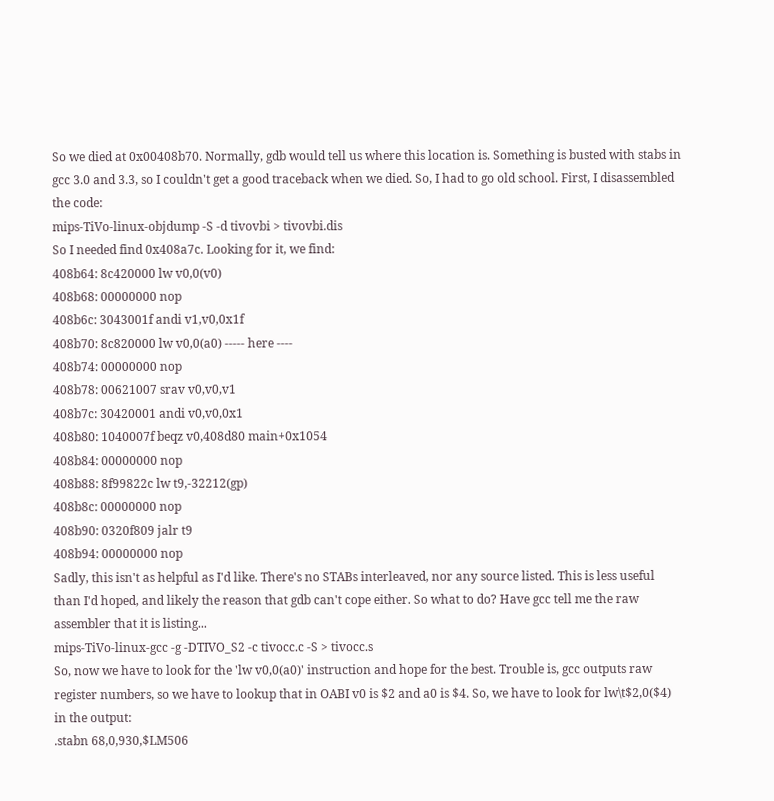So we died at 0x00408b70. Normally, gdb would tell us where this location is. Something is busted with stabs in gcc 3.0 and 3.3, so I couldn't get a good traceback when we died. So, I had to go old school. First, I disassembled the code:
mips-TiVo-linux-objdump -S -d tivovbi > tivovbi.dis
So I needed find 0x408a7c. Looking for it, we find:
408b64: 8c420000 lw v0,0(v0)
408b68: 00000000 nop
408b6c: 3043001f andi v1,v0,0x1f
408b70: 8c820000 lw v0,0(a0) ----- here ----
408b74: 00000000 nop
408b78: 00621007 srav v0,v0,v1
408b7c: 30420001 andi v0,v0,0x1
408b80: 1040007f beqz v0,408d80 main+0x1054
408b84: 00000000 nop
408b88: 8f99822c lw t9,-32212(gp)
408b8c: 00000000 nop
408b90: 0320f809 jalr t9
408b94: 00000000 nop
Sadly, this isn't as helpful as I'd like. There's no STABs interleaved, nor any source listed. This is less useful than I'd hoped, and likely the reason that gdb can't cope either. So what to do? Have gcc tell me the raw assembler that it is listing...
mips-TiVo-linux-gcc -g -DTIVO_S2 -c tivocc.c -S > tivocc.s
So, now we have to look for the 'lw v0,0(a0)' instruction and hope for the best. Trouble is, gcc outputs raw register numbers, so we have to lookup that in OABI v0 is $2 and a0 is $4. So, we have to look for lw\t$2,0($4) in the output:
.stabn 68,0,930,$LM506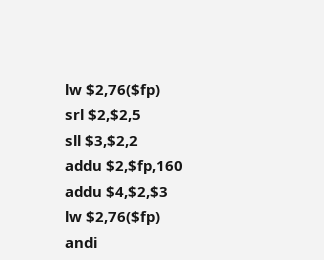lw $2,76($fp)
srl $2,$2,5
sll $3,$2,2
addu $2,$fp,160
addu $4,$2,$3
lw $2,76($fp)
andi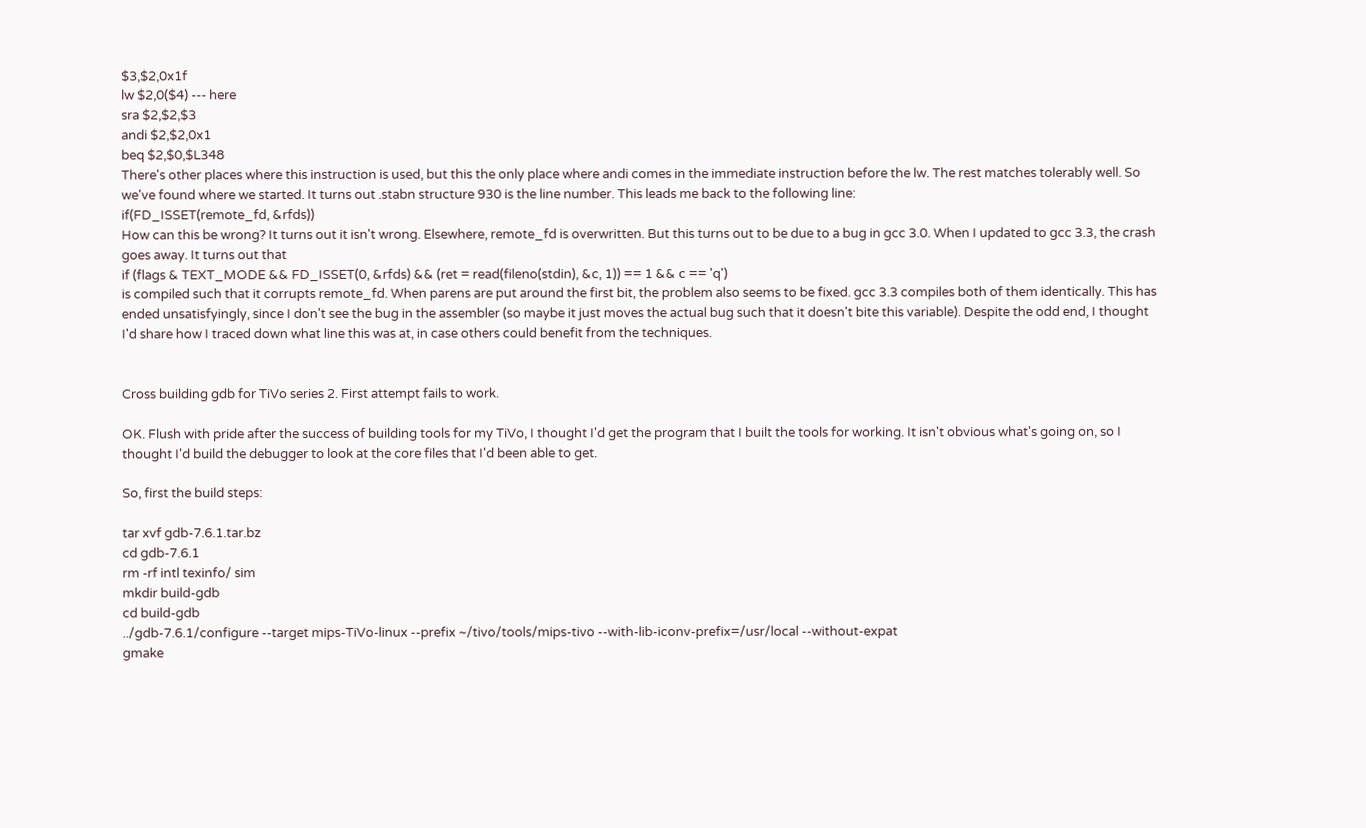$3,$2,0x1f
lw $2,0($4) --- here
sra $2,$2,$3
andi $2,$2,0x1
beq $2,$0,$L348
There's other places where this instruction is used, but this the only place where andi comes in the immediate instruction before the lw. The rest matches tolerably well. So we've found where we started. It turns out .stabn structure 930 is the line number. This leads me back to the following line:
if(FD_ISSET(remote_fd, &rfds))
How can this be wrong? It turns out it isn't wrong. Elsewhere, remote_fd is overwritten. But this turns out to be due to a bug in gcc 3.0. When I updated to gcc 3.3, the crash goes away. It turns out that
if (flags & TEXT_MODE && FD_ISSET(0, &rfds) && (ret = read(fileno(stdin), &c, 1)) == 1 && c == 'q')
is compiled such that it corrupts remote_fd. When parens are put around the first bit, the problem also seems to be fixed. gcc 3.3 compiles both of them identically. This has ended unsatisfyingly, since I don't see the bug in the assembler (so maybe it just moves the actual bug such that it doesn't bite this variable). Despite the odd end, I thought I'd share how I traced down what line this was at, in case others could benefit from the techniques.


Cross building gdb for TiVo series 2. First attempt fails to work.

OK. Flush with pride after the success of building tools for my TiVo, I thought I'd get the program that I built the tools for working. It isn't obvious what's going on, so I thought I'd build the debugger to look at the core files that I'd been able to get.

So, first the build steps:

tar xvf gdb-7.6.1.tar.bz
cd gdb-7.6.1
rm -rf intl texinfo/ sim
mkdir build-gdb
cd build-gdb
../gdb-7.6.1/configure --target mips-TiVo-linux --prefix ~/tivo/tools/mips-tivo --with-lib-iconv-prefix=/usr/local --without-expat
gmake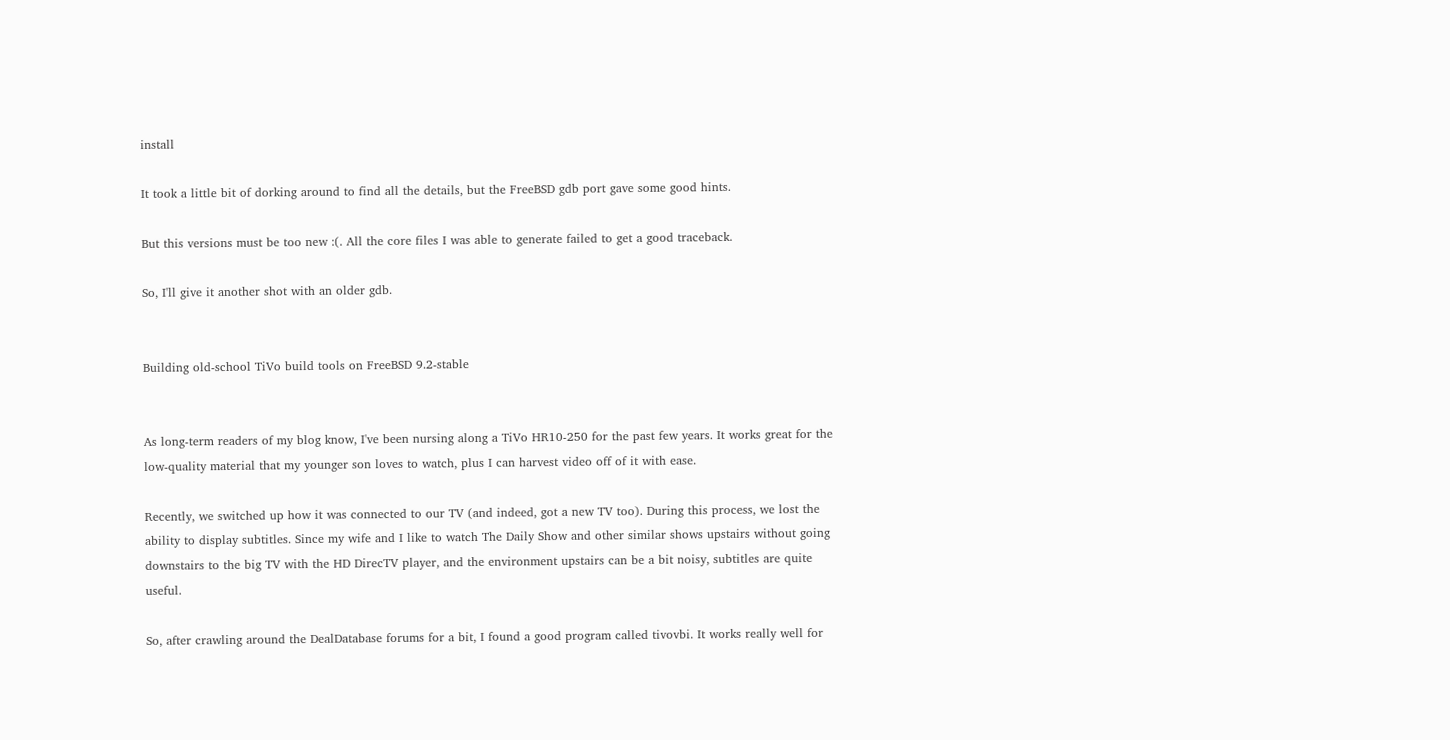install

It took a little bit of dorking around to find all the details, but the FreeBSD gdb port gave some good hints.

But this versions must be too new :(. All the core files I was able to generate failed to get a good traceback.

So, I'll give it another shot with an older gdb.


Building old-school TiVo build tools on FreeBSD 9.2-stable


As long-term readers of my blog know, I've been nursing along a TiVo HR10-250 for the past few years. It works great for the low-quality material that my younger son loves to watch, plus I can harvest video off of it with ease.

Recently, we switched up how it was connected to our TV (and indeed, got a new TV too). During this process, we lost the ability to display subtitles. Since my wife and I like to watch The Daily Show and other similar shows upstairs without going downstairs to the big TV with the HD DirecTV player, and the environment upstairs can be a bit noisy, subtitles are quite useful.

So, after crawling around the DealDatabase forums for a bit, I found a good program called tivovbi. It works really well for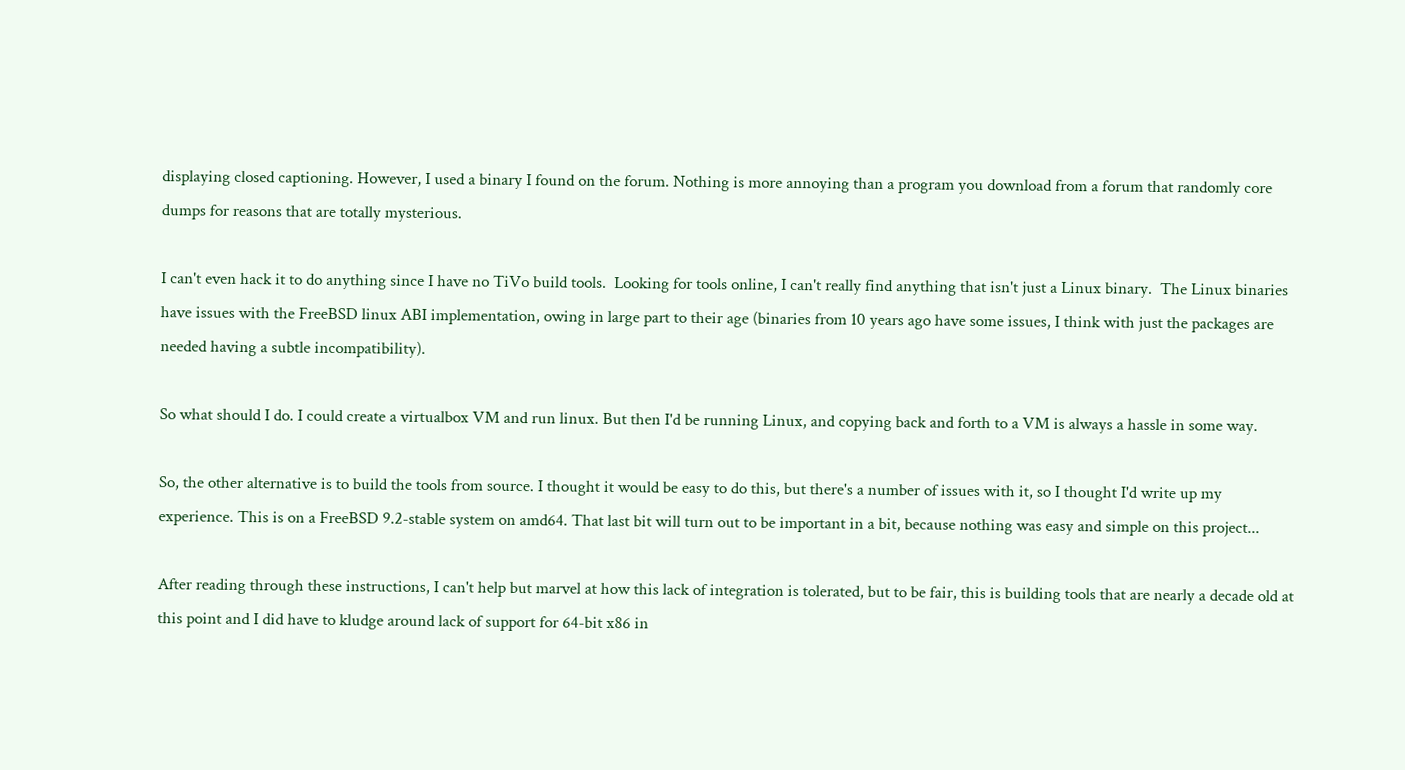displaying closed captioning. However, I used a binary I found on the forum. Nothing is more annoying than a program you download from a forum that randomly core dumps for reasons that are totally mysterious.

I can't even hack it to do anything since I have no TiVo build tools.  Looking for tools online, I can't really find anything that isn't just a Linux binary.  The Linux binaries have issues with the FreeBSD linux ABI implementation, owing in large part to their age (binaries from 10 years ago have some issues, I think with just the packages are needed having a subtle incompatibility).

So what should I do. I could create a virtualbox VM and run linux. But then I'd be running Linux, and copying back and forth to a VM is always a hassle in some way.

So, the other alternative is to build the tools from source. I thought it would be easy to do this, but there's a number of issues with it, so I thought I'd write up my experience. This is on a FreeBSD 9.2-stable system on amd64. That last bit will turn out to be important in a bit, because nothing was easy and simple on this project...

After reading through these instructions, I can't help but marvel at how this lack of integration is tolerated, but to be fair, this is building tools that are nearly a decade old at this point and I did have to kludge around lack of support for 64-bit x86 in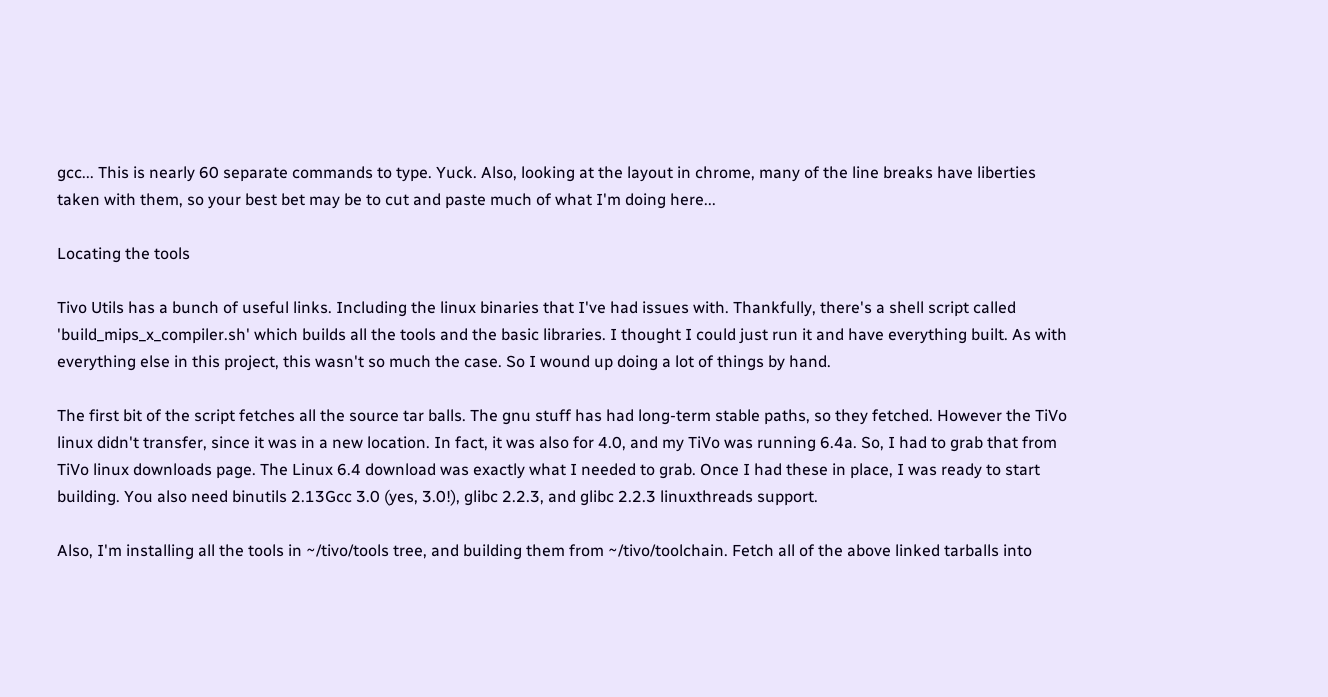gcc... This is nearly 60 separate commands to type. Yuck. Also, looking at the layout in chrome, many of the line breaks have liberties taken with them, so your best bet may be to cut and paste much of what I'm doing here...

Locating the tools

Tivo Utils has a bunch of useful links. Including the linux binaries that I've had issues with. Thankfully, there's a shell script called 'build_mips_x_compiler.sh' which builds all the tools and the basic libraries. I thought I could just run it and have everything built. As with everything else in this project, this wasn't so much the case. So I wound up doing a lot of things by hand.

The first bit of the script fetches all the source tar balls. The gnu stuff has had long-term stable paths, so they fetched. However the TiVo linux didn't transfer, since it was in a new location. In fact, it was also for 4.0, and my TiVo was running 6.4a. So, I had to grab that from TiVo linux downloads page. The Linux 6.4 download was exactly what I needed to grab. Once I had these in place, I was ready to start building. You also need binutils 2.13Gcc 3.0 (yes, 3.0!), glibc 2.2.3, and glibc 2.2.3 linuxthreads support.

Also, I'm installing all the tools in ~/tivo/tools tree, and building them from ~/tivo/toolchain. Fetch all of the above linked tarballs into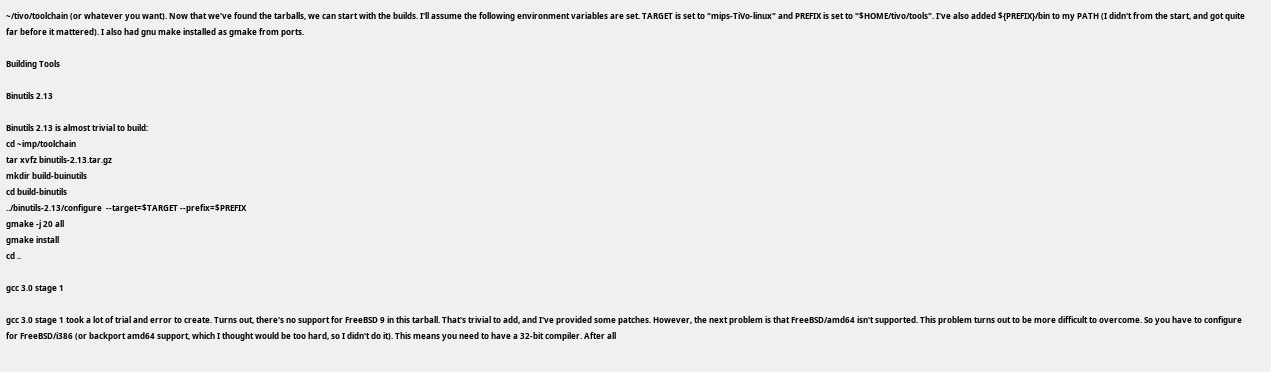~/tivo/toolchain (or whatever you want). Now that we've found the tarballs, we can start with the builds. I'll assume the following environment variables are set. TARGET is set to "mips-TiVo-linux" and PREFIX is set to "$HOME/tivo/tools". I've also added ${PREFIX}/bin to my PATH (I didn't from the start, and got quite far before it mattered). I also had gnu make installed as gmake from ports.

Building Tools

Binutils 2.13

Binutils 2.13 is almost trivial to build:
cd ~imp/toolchain
tar xvfz binutils-2.13.tar.gz
mkdir build-buinutils
cd build-binutils
../binutils-2.13/configure  --target=$TARGET --prefix=$PREFIX
gmake -j 20 all
gmake install
cd ..

gcc 3.0 stage 1

gcc 3.0 stage 1 took a lot of trial and error to create. Turns out, there's no support for FreeBSD 9 in this tarball. That's trivial to add, and I've provided some patches. However, the next problem is that FreeBSD/amd64 isn't supported. This problem turns out to be more difficult to overcome. So you have to configure for FreeBSD/i386 (or backport amd64 support, which I thought would be too hard, so I didn't do it). This means you need to have a 32-bit compiler. After all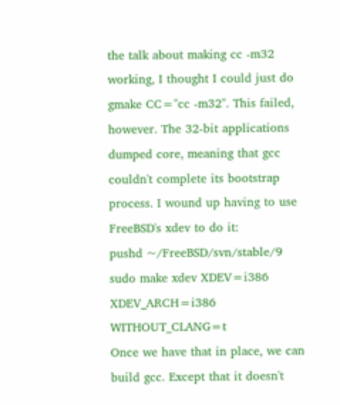the talk about making cc -m32 working, I thought I could just do gmake CC="cc -m32". This failed, however. The 32-bit applications dumped core, meaning that gcc couldn't complete its bootstrap process. I wound up having to use FreeBSD's xdev to do it:
pushd ~/FreeBSD/svn/stable/9
sudo make xdev XDEV=i386 XDEV_ARCH=i386 WITHOUT_CLANG=t
Once we have that in place, we can build gcc. Except that it doesn't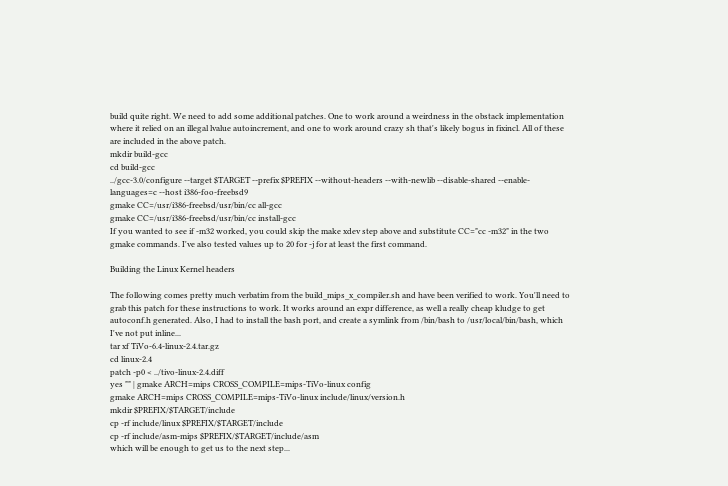build quite right. We need to add some additional patches. One to work around a weirdness in the obstack implementation where it relied on an illegal lvalue autoincrement, and one to work around crazy sh that's likely bogus in fixincl. All of these are included in the above patch.
mkdir build-gcc
cd build-gcc
../gcc-3.0/configure --target $TARGET --prefix $PREFIX --without-headers --with-newlib --disable-shared --enable-languages=c --host i386-foo-freebsd9
gmake CC=/usr/i386-freebsd/usr/bin/cc all-gcc
gmake CC=/usr/i386-freebsd/usr/bin/cc install-gcc
If you wanted to see if -m32 worked, you could skip the make xdev step above and substitute CC="cc -m32" in the two gmake commands. I've also tested values up to 20 for -j for at least the first command.

Building the Linux Kernel headers

The following comes pretty much verbatim from the build_mips_x_compiler.sh and have been verified to work. You'll need to grab this patch for these instructions to work. It works around an expr difference, as well a really cheap kludge to get autoconf.h generated. Also, I had to install the bash port, and create a symlink from /bin/bash to /usr/local/bin/bash, which I've not put inline...
tar xf TiVo-6.4-linux-2.4.tar.gz
cd linux-2.4
patch -p0 < ../tivo-linux-2.4.diff
yes "" | gmake ARCH=mips CROSS_COMPILE=mips-TiVo-linux config
gmake ARCH=mips CROSS_COMPILE=mips-TiVo-linux include/linux/version.h
mkdir $PREFIX/$TARGET/include
cp -rf include/linux $PREFIX/$TARGET/include
cp -rf include/asm-mips $PREFIX/$TARGET/include/asm
which will be enough to get us to the next step...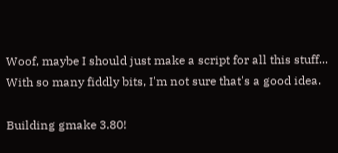Woof, maybe I should just make a script for all this stuff... With so many fiddly bits, I'm not sure that's a good idea.

Building gmake 3.80!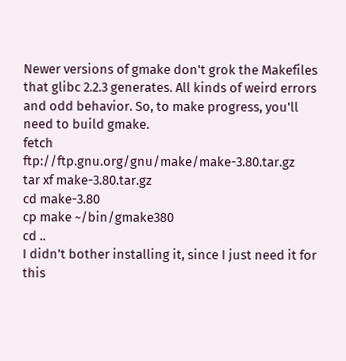Newer versions of gmake don't grok the Makefiles that glibc 2.2.3 generates. All kinds of weird errors and odd behavior. So, to make progress, you'll need to build gmake.
fetch ftp://ftp.gnu.org/gnu/make/make-3.80.tar.gz
tar xf make-3.80.tar.gz
cd make-3.80
cp make ~/bin/gmake380
cd ..
I didn't bother installing it, since I just need it for this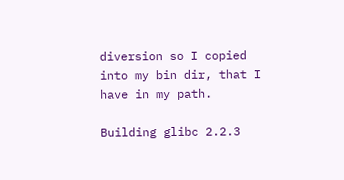diversion so I copied into my bin dir, that I have in my path.

Building glibc 2.2.3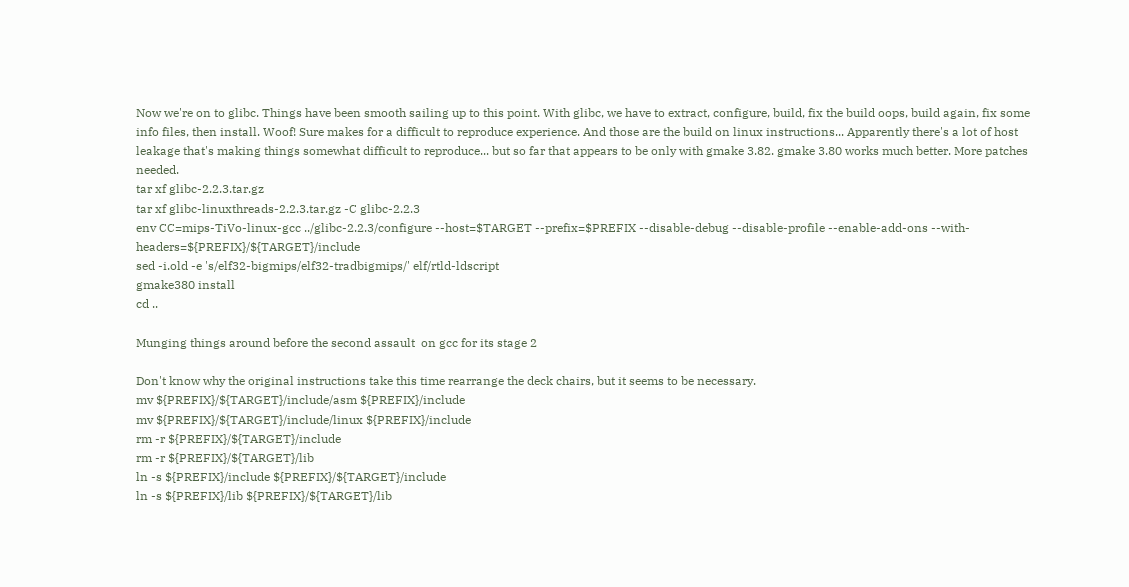Now we're on to glibc. Things have been smooth sailing up to this point. With glibc, we have to extract, configure, build, fix the build oops, build again, fix some info files, then install. Woof! Sure makes for a difficult to reproduce experience. And those are the build on linux instructions... Apparently there's a lot of host leakage that's making things somewhat difficult to reproduce... but so far that appears to be only with gmake 3.82. gmake 3.80 works much better. More patches needed.
tar xf glibc-2.2.3.tar.gz
tar xf glibc-linuxthreads-2.2.3.tar.gz -C glibc-2.2.3
env CC=mips-TiVo-linux-gcc ../glibc-2.2.3/configure --host=$TARGET --prefix=$PREFIX --disable-debug --disable-profile --enable-add-ons --with-headers=${PREFIX}/${TARGET}/include
sed -i.old -e 's/elf32-bigmips/elf32-tradbigmips/' elf/rtld-ldscript
gmake380 install
cd ..

Munging things around before the second assault  on gcc for its stage 2

Don't know why the original instructions take this time rearrange the deck chairs, but it seems to be necessary.
mv ${PREFIX}/${TARGET}/include/asm ${PREFIX}/include
mv ${PREFIX}/${TARGET}/include/linux ${PREFIX}/include
rm -r ${PREFIX}/${TARGET}/include
rm -r ${PREFIX}/${TARGET}/lib
ln -s ${PREFIX}/include ${PREFIX}/${TARGET}/include
ln -s ${PREFIX}/lib ${PREFIX}/${TARGET}/lib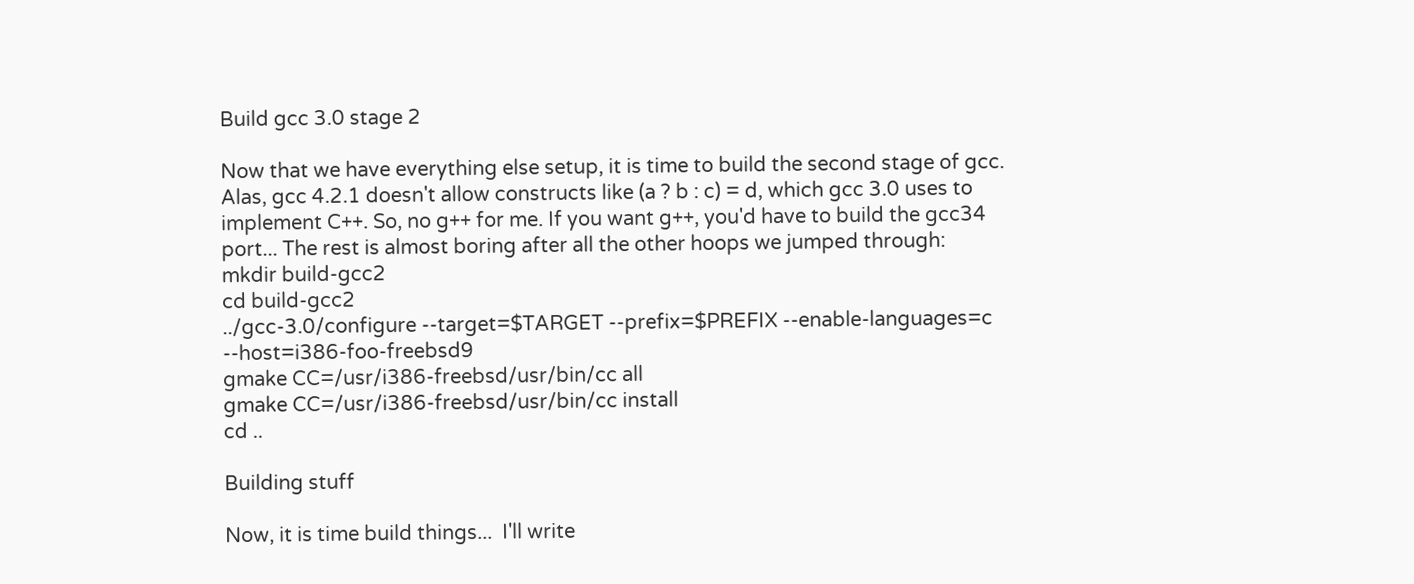Build gcc 3.0 stage 2

Now that we have everything else setup, it is time to build the second stage of gcc. Alas, gcc 4.2.1 doesn't allow constructs like (a ? b : c) = d, which gcc 3.0 uses to implement C++. So, no g++ for me. If you want g++, you'd have to build the gcc34 port... The rest is almost boring after all the other hoops we jumped through:
mkdir build-gcc2
cd build-gcc2
../gcc-3.0/configure --target=$TARGET --prefix=$PREFIX --enable-languages=c --host=i386-foo-freebsd9
gmake CC=/usr/i386-freebsd/usr/bin/cc all
gmake CC=/usr/i386-freebsd/usr/bin/cc install
cd ..

Building stuff

Now, it is time build things...  I'll write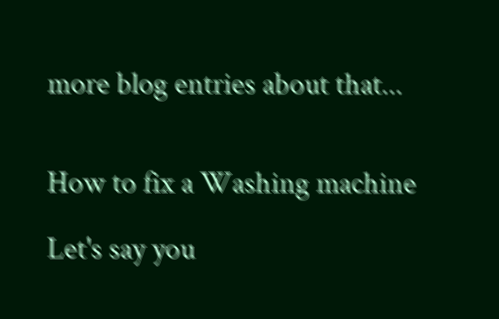more blog entries about that...


How to fix a Washing machine

Let's say you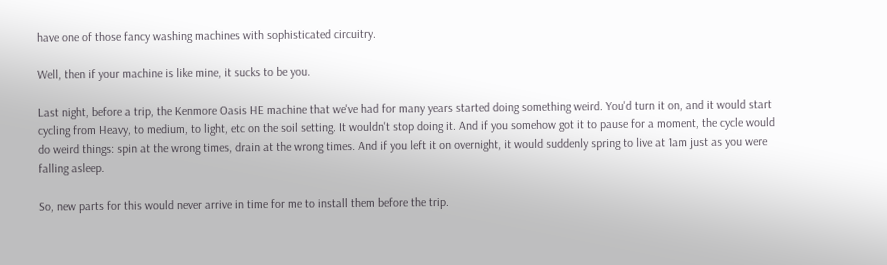have one of those fancy washing machines with sophisticated circuitry.

Well, then if your machine is like mine, it sucks to be you.

Last night, before a trip, the Kenmore Oasis HE machine that we've had for many years started doing something weird. You'd turn it on, and it would start cycling from Heavy, to medium, to light, etc on the soil setting. It wouldn't stop doing it. And if you somehow got it to pause for a moment, the cycle would do weird things: spin at the wrong times, drain at the wrong times. And if you left it on overnight, it would suddenly spring to live at 1am just as you were falling asleep.

So, new parts for this would never arrive in time for me to install them before the trip.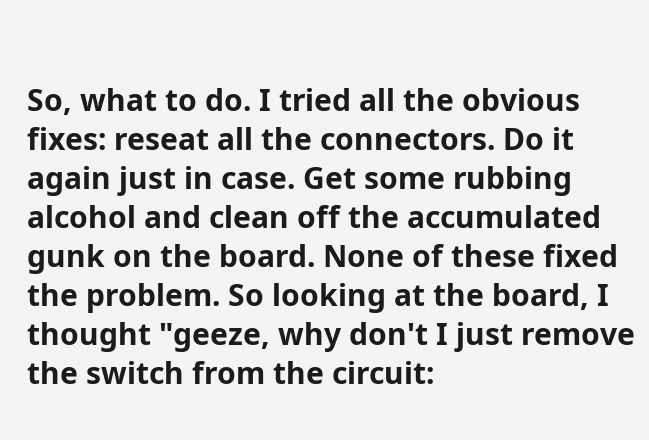So, what to do. I tried all the obvious fixes: reseat all the connectors. Do it again just in case. Get some rubbing alcohol and clean off the accumulated gunk on the board. None of these fixed the problem. So looking at the board, I thought "geeze, why don't I just remove the switch from the circuit: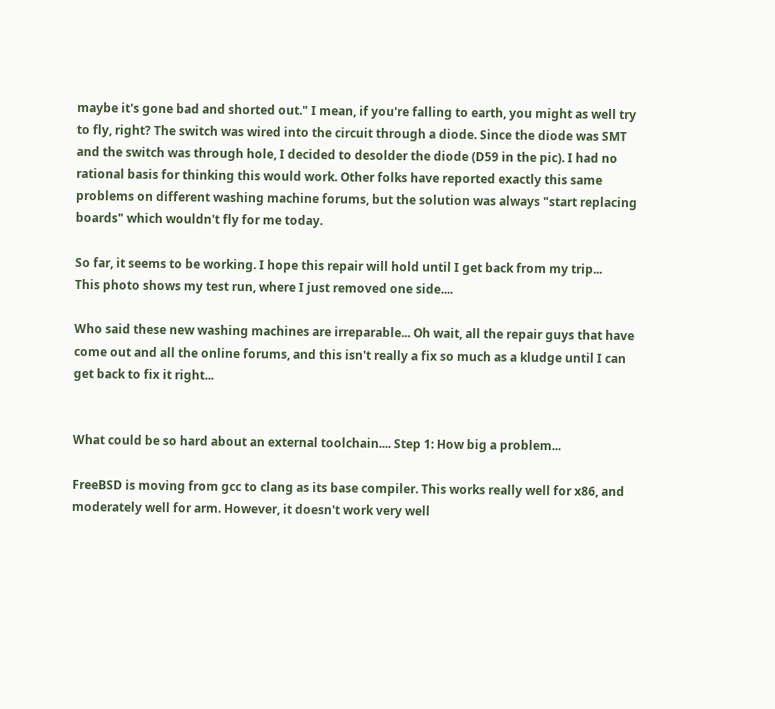maybe it's gone bad and shorted out." I mean, if you're falling to earth, you might as well try to fly, right? The switch was wired into the circuit through a diode. Since the diode was SMT and the switch was through hole, I decided to desolder the diode (D59 in the pic). I had no rational basis for thinking this would work. Other folks have reported exactly this same problems on different washing machine forums, but the solution was always "start replacing boards" which wouldn't fly for me today.

So far, it seems to be working. I hope this repair will hold until I get back from my trip...
This photo shows my test run, where I just removed one side....

Who said these new washing machines are irreparable... Oh wait, all the repair guys that have come out and all the online forums, and this isn't really a fix so much as a kludge until I can get back to fix it right...


What could be so hard about an external toolchain.... Step 1: How big a problem...

FreeBSD is moving from gcc to clang as its base compiler. This works really well for x86, and moderately well for arm. However, it doesn't work very well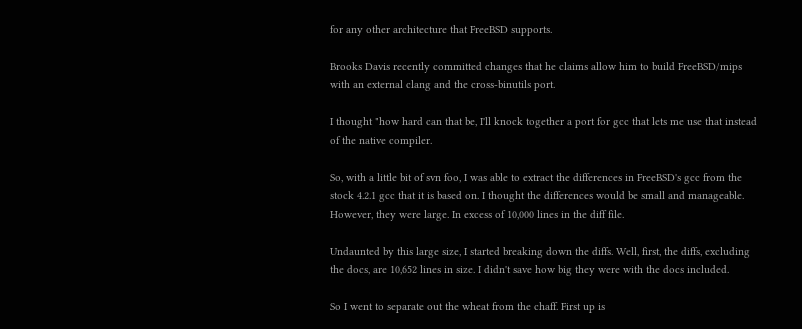for any other architecture that FreeBSD supports.

Brooks Davis recently committed changes that he claims allow him to build FreeBSD/mips with an external clang and the cross-binutils port.

I thought "how hard can that be, I'll knock together a port for gcc that lets me use that instead of the native compiler.

So, with a little bit of svn foo, I was able to extract the differences in FreeBSD's gcc from the stock 4.2.1 gcc that it is based on. I thought the differences would be small and manageable. However, they were large. In excess of 10,000 lines in the diff file.

Undaunted by this large size, I started breaking down the diffs. Well, first, the diffs, excluding the docs, are 10,652 lines in size. I didn't save how big they were with the docs included.

So I went to separate out the wheat from the chaff. First up is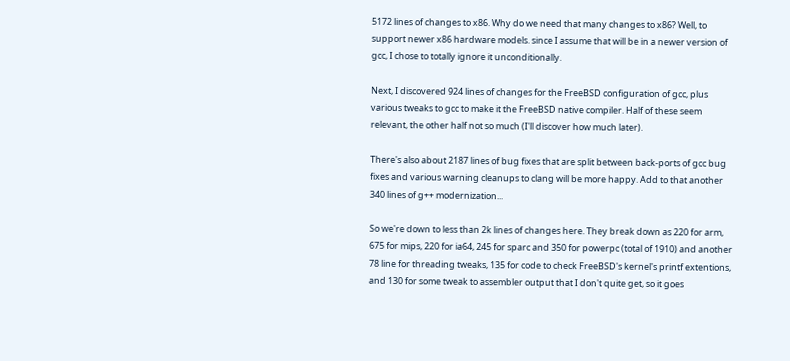5172 lines of changes to x86. Why do we need that many changes to x86? Well, to support newer x86 hardware models. since I assume that will be in a newer version of gcc, I chose to totally ignore it unconditionally.

Next, I discovered 924 lines of changes for the FreeBSD configuration of gcc, plus various tweaks to gcc to make it the FreeBSD native compiler. Half of these seem relevant, the other half not so much (I'll discover how much later).

There's also about 2187 lines of bug fixes that are split between back-ports of gcc bug fixes and various warning cleanups to clang will be more happy. Add to that another 340 lines of g++ modernization...

So we're down to less than 2k lines of changes here. They break down as 220 for arm, 675 for mips, 220 for ia64, 245 for sparc and 350 for powerpc (total of 1910) and another 78 line for threading tweaks, 135 for code to check FreeBSD's kernel's printf extentions, and 130 for some tweak to assembler output that I don't quite get, so it goes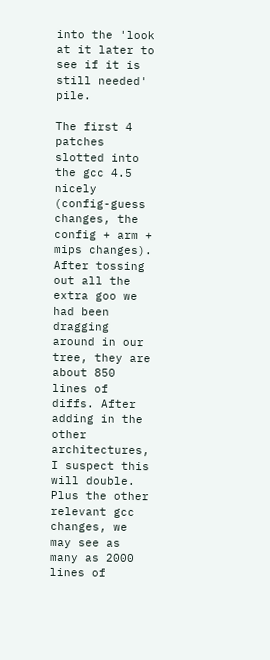into the 'look at it later to see if it is still needed' pile.

The first 4 patches slotted into the gcc 4.5 nicely (config-guess changes, the config + arm + mips changes). After tossing out all the extra goo we had been dragging around in our tree, they are about 850 lines of diffs. After adding in the other architectures, I suspect this will double. Plus the other relevant gcc changes, we may see as many as 2000 lines of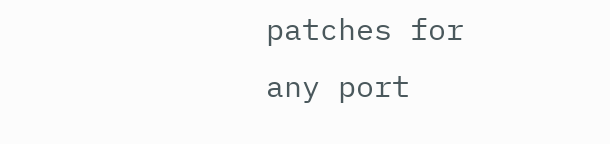patches for any port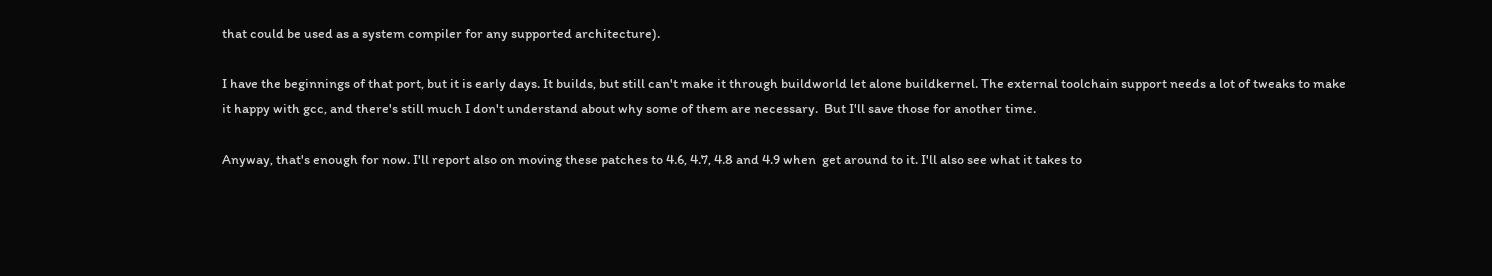that could be used as a system compiler for any supported architecture).

I have the beginnings of that port, but it is early days. It builds, but still can't make it through buildworld let alone buildkernel. The external toolchain support needs a lot of tweaks to make it happy with gcc, and there's still much I don't understand about why some of them are necessary.  But I'll save those for another time.

Anyway, that's enough for now. I'll report also on moving these patches to 4.6, 4.7, 4.8 and 4.9 when  get around to it. I'll also see what it takes to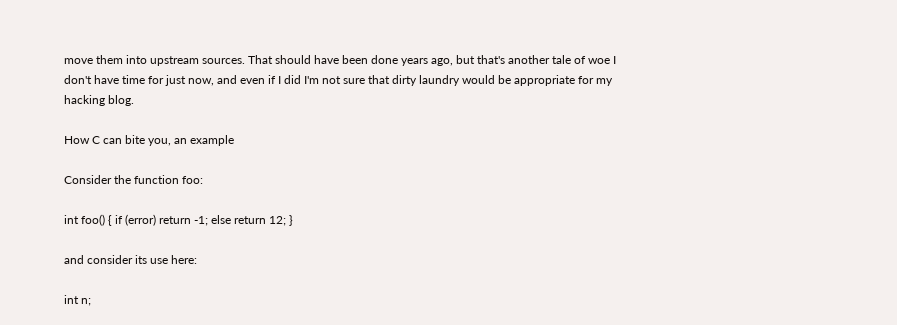move them into upstream sources. That should have been done years ago, but that's another tale of woe I don't have time for just now, and even if I did I'm not sure that dirty laundry would be appropriate for my hacking blog.

How C can bite you, an example

Consider the function foo:

int foo() { if (error) return -1; else return 12; }

and consider its use here:

int n;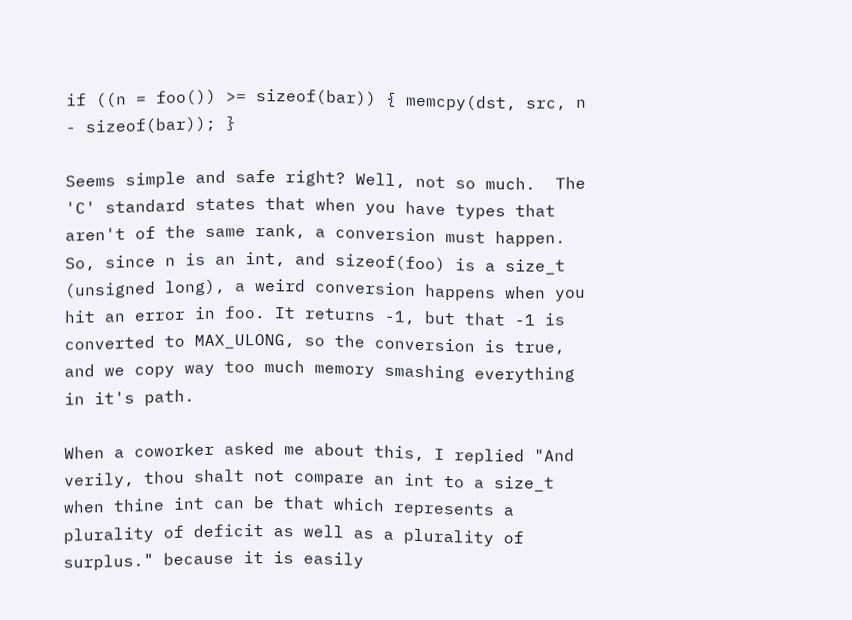if ((n = foo()) >= sizeof(bar)) { memcpy(dst, src, n - sizeof(bar)); }

Seems simple and safe right? Well, not so much.  The 'C' standard states that when you have types that aren't of the same rank, a conversion must happen. So, since n is an int, and sizeof(foo) is a size_t (unsigned long), a weird conversion happens when you hit an error in foo. It returns -1, but that -1 is converted to MAX_ULONG, so the conversion is true, and we copy way too much memory smashing everything in it's path.

When a coworker asked me about this, I replied "And verily, thou shalt not compare an int to a size_t when thine int can be that which represents a plurality of deficit as well as a plurality of surplus." because it is easily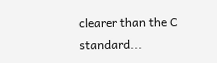clearer than the C standard...